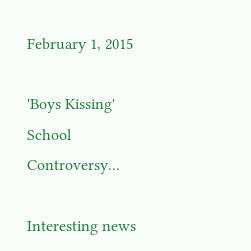February 1, 2015

'Boys Kissing' School Controversy...

Interesting news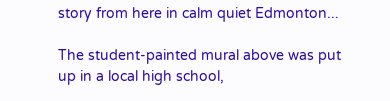story from here in calm quiet Edmonton...

The student-painted mural above was put up in a local high school,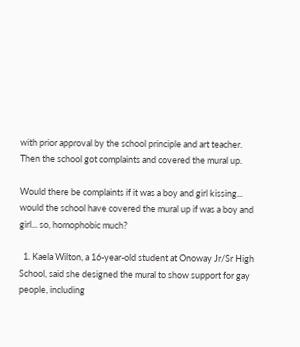with prior approval by the school principle and art teacher. Then the school got complaints and covered the mural up.

Would there be complaints if it was a boy and girl kissing... would the school have covered the mural up if was a boy and girl... so, homophobic much?

  1. Kaela Wilton, a 16-year-old student at Onoway Jr/Sr High School, said she designed the mural to show support for gay people, including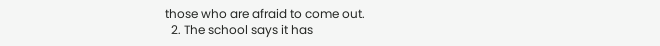those who are afraid to come out.
  2. The school says it has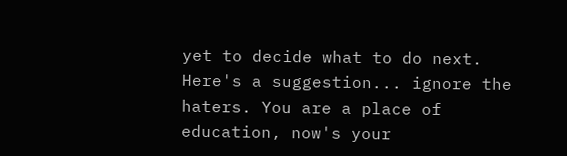yet to decide what to do next.  Here's a suggestion... ignore the haters. You are a place of education, now's your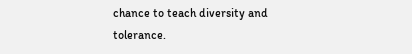chance to teach diversity and tolerance.